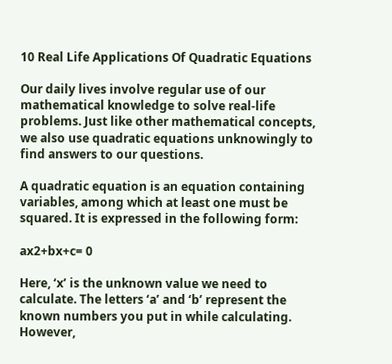10 Real Life Applications Of Quadratic Equations

Our daily lives involve regular use of our mathematical knowledge to solve real-life problems. Just like other mathematical concepts, we also use quadratic equations unknowingly to find answers to our questions.

A quadratic equation is an equation containing variables, among which at least one must be squared. It is expressed in the following form:

ax2+bx+c= 0

Here, ‘x’ is the unknown value we need to calculate. The letters ‘a’ and ‘b’ represent the known numbers you put in while calculating. However,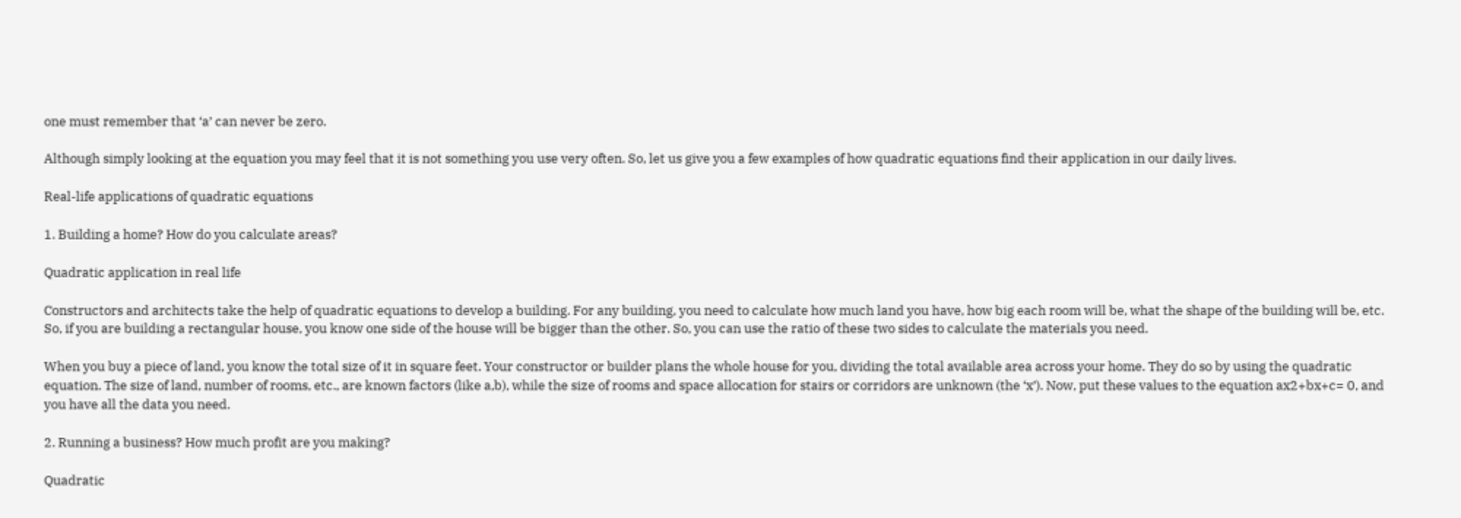one must remember that ‘a’ can never be zero.

Although simply looking at the equation you may feel that it is not something you use very often. So, let us give you a few examples of how quadratic equations find their application in our daily lives.

Real-life applications of quadratic equations

1. Building a home? How do you calculate areas?

Quadratic application in real life

Constructors and architects take the help of quadratic equations to develop a building. For any building, you need to calculate how much land you have, how big each room will be, what the shape of the building will be, etc. So, if you are building a rectangular house, you know one side of the house will be bigger than the other. So, you can use the ratio of these two sides to calculate the materials you need.

When you buy a piece of land, you know the total size of it in square feet. Your constructor or builder plans the whole house for you, dividing the total available area across your home. They do so by using the quadratic equation. The size of land, number of rooms, etc., are known factors (like a,b), while the size of rooms and space allocation for stairs or corridors are unknown (the ‘x’). Now, put these values to the equation ax2+bx+c= 0, and you have all the data you need.

2. Running a business? How much profit are you making?

Quadratic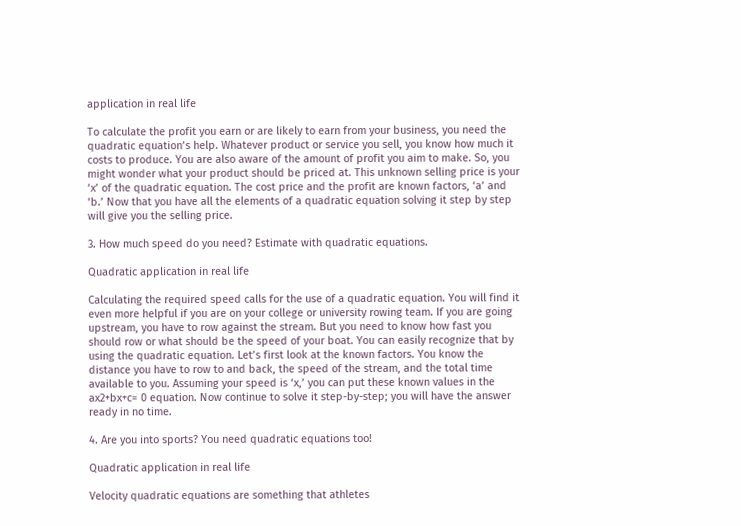application in real life

To calculate the profit you earn or are likely to earn from your business, you need the quadratic equation’s help. Whatever product or service you sell, you know how much it costs to produce. You are also aware of the amount of profit you aim to make. So, you might wonder what your product should be priced at. This unknown selling price is your ‘x’ of the quadratic equation. The cost price and the profit are known factors, ‘a’ and ‘b.’ Now that you have all the elements of a quadratic equation solving it step by step will give you the selling price.

3. How much speed do you need? Estimate with quadratic equations.

Quadratic application in real life

Calculating the required speed calls for the use of a quadratic equation. You will find it even more helpful if you are on your college or university rowing team. If you are going upstream, you have to row against the stream. But you need to know how fast you should row or what should be the speed of your boat. You can easily recognize that by using the quadratic equation. Let’s first look at the known factors. You know the distance you have to row to and back, the speed of the stream, and the total time available to you. Assuming your speed is ‘x,’ you can put these known values in the ax2+bx+c= 0 equation. Now continue to solve it step-by-step; you will have the answer ready in no time.

4. Are you into sports? You need quadratic equations too!

Quadratic application in real life

Velocity quadratic equations are something that athletes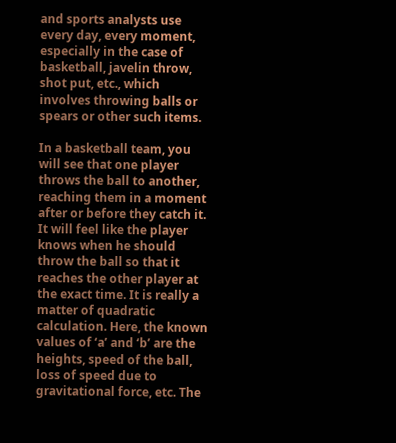and sports analysts use every day, every moment, especially in the case of basketball, javelin throw,  shot put, etc., which involves throwing balls or spears or other such items.

In a basketball team, you will see that one player throws the ball to another, reaching them in a moment after or before they catch it. It will feel like the player knows when he should throw the ball so that it reaches the other player at the exact time. It is really a matter of quadratic calculation. Here, the known values of ‘a’ and ‘b’ are the heights, speed of the ball, loss of speed due to gravitational force, etc. The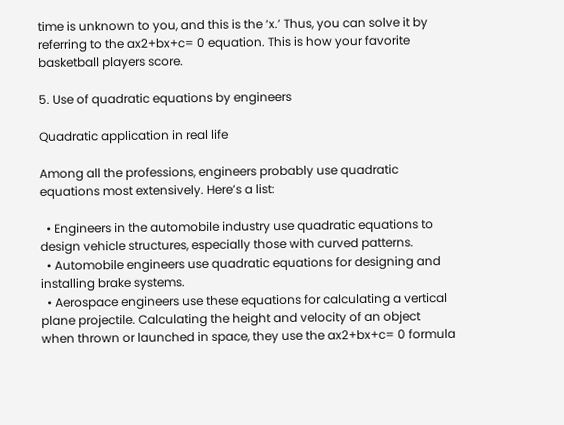time is unknown to you, and this is the ‘x.’ Thus, you can solve it by referring to the ax2+bx+c= 0 equation. This is how your favorite basketball players score.

5. Use of quadratic equations by engineers

Quadratic application in real life

Among all the professions, engineers probably use quadratic equations most extensively. Here’s a list:

  • Engineers in the automobile industry use quadratic equations to design vehicle structures, especially those with curved patterns.
  • Automobile engineers use quadratic equations for designing and installing brake systems.
  • Aerospace engineers use these equations for calculating a vertical plane projectile. Calculating the height and velocity of an object when thrown or launched in space, they use the ax2+bx+c= 0 formula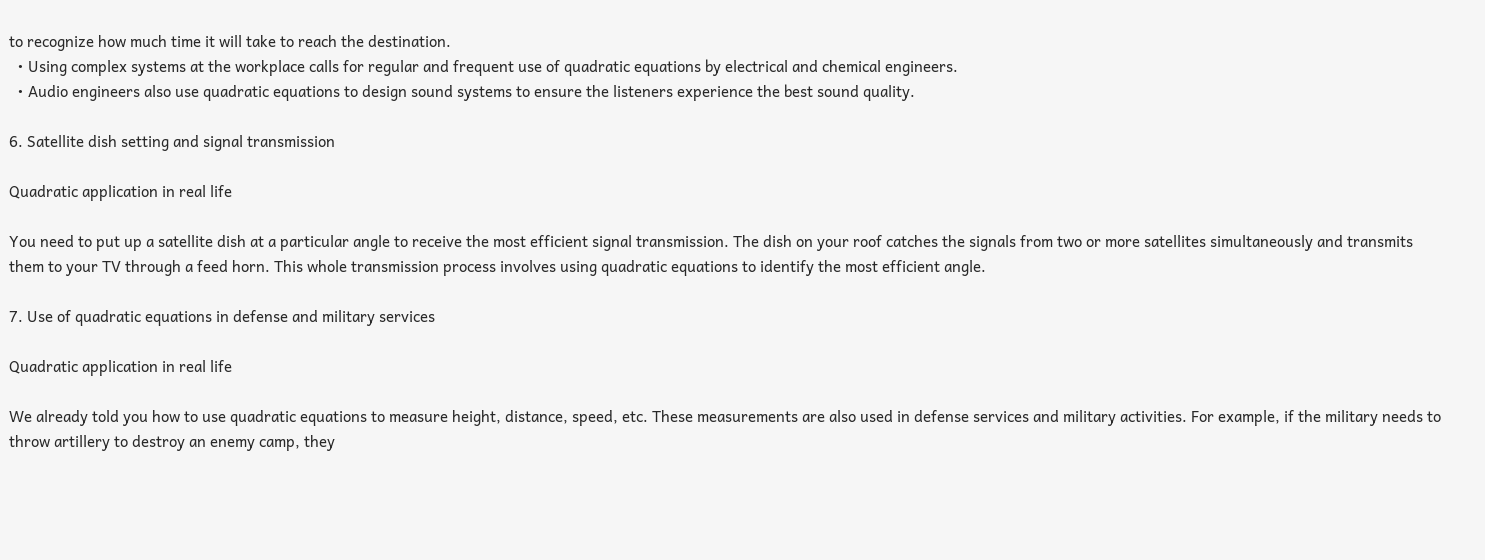to recognize how much time it will take to reach the destination.
  • Using complex systems at the workplace calls for regular and frequent use of quadratic equations by electrical and chemical engineers.
  • Audio engineers also use quadratic equations to design sound systems to ensure the listeners experience the best sound quality.

6. Satellite dish setting and signal transmission

Quadratic application in real life

You need to put up a satellite dish at a particular angle to receive the most efficient signal transmission. The dish on your roof catches the signals from two or more satellites simultaneously and transmits them to your TV through a feed horn. This whole transmission process involves using quadratic equations to identify the most efficient angle.

7. Use of quadratic equations in defense and military services

Quadratic application in real life

We already told you how to use quadratic equations to measure height, distance, speed, etc. These measurements are also used in defense services and military activities. For example, if the military needs to throw artillery to destroy an enemy camp, they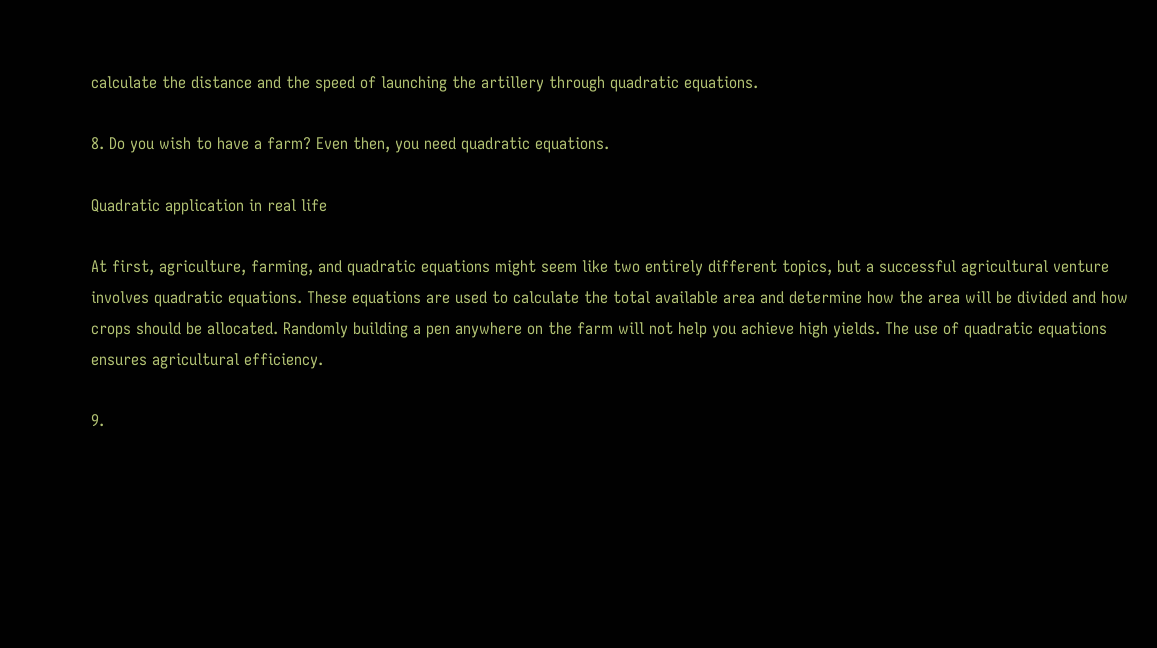calculate the distance and the speed of launching the artillery through quadratic equations.

8. Do you wish to have a farm? Even then, you need quadratic equations.

Quadratic application in real life

At first, agriculture, farming, and quadratic equations might seem like two entirely different topics, but a successful agricultural venture involves quadratic equations. These equations are used to calculate the total available area and determine how the area will be divided and how crops should be allocated. Randomly building a pen anywhere on the farm will not help you achieve high yields. The use of quadratic equations ensures agricultural efficiency.

9.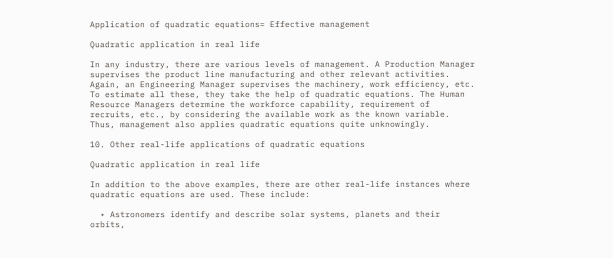Application of quadratic equations= Effective management

Quadratic application in real life

In any industry, there are various levels of management. A Production Manager supervises the product line manufacturing and other relevant activities. Again, an Engineering Manager supervises the machinery, work efficiency, etc. To estimate all these, they take the help of quadratic equations. The Human Resource Managers determine the workforce capability, requirement of recruits, etc., by considering the available work as the known variable. Thus, management also applies quadratic equations quite unknowingly.

10. Other real-life applications of quadratic equations

Quadratic application in real life

In addition to the above examples, there are other real-life instances where quadratic equations are used. These include:

  • Astronomers identify and describe solar systems, planets and their orbits,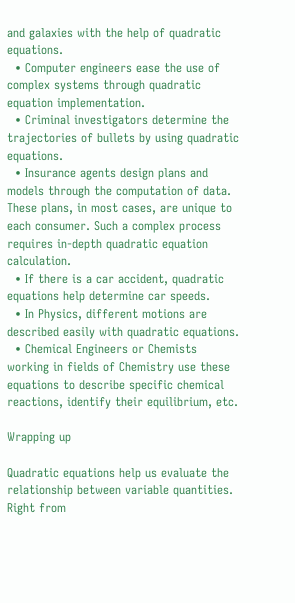and galaxies with the help of quadratic equations.
  • Computer engineers ease the use of complex systems through quadratic equation implementation.
  • Criminal investigators determine the trajectories of bullets by using quadratic equations.
  • Insurance agents design plans and models through the computation of data. These plans, in most cases, are unique to each consumer. Such a complex process requires in-depth quadratic equation calculation.
  • If there is a car accident, quadratic equations help determine car speeds.
  • In Physics, different motions are described easily with quadratic equations.
  • Chemical Engineers or Chemists working in fields of Chemistry use these equations to describe specific chemical reactions, identify their equilibrium, etc.

Wrapping up

Quadratic equations help us evaluate the relationship between variable quantities. Right from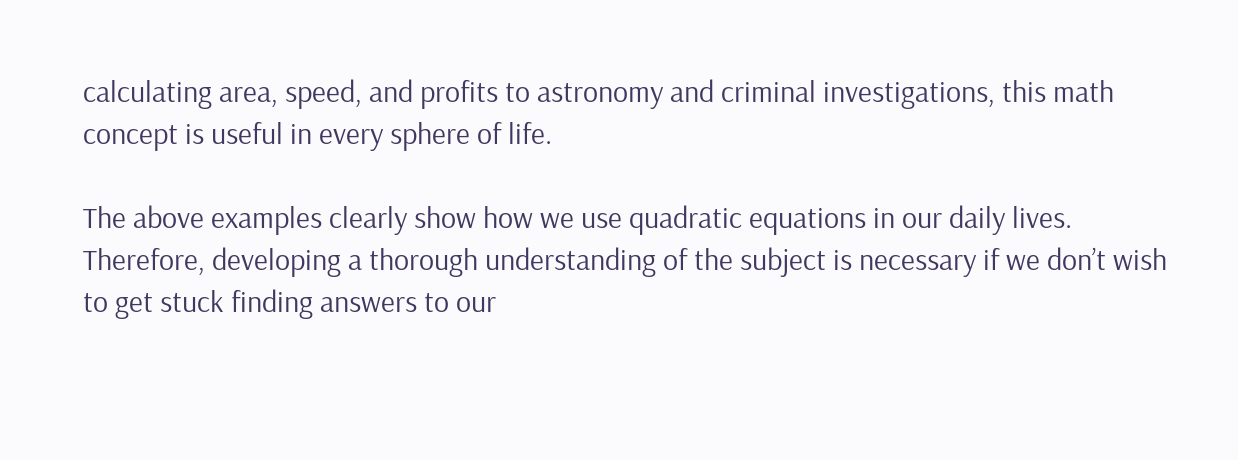calculating area, speed, and profits to astronomy and criminal investigations, this math concept is useful in every sphere of life.

The above examples clearly show how we use quadratic equations in our daily lives. Therefore, developing a thorough understanding of the subject is necessary if we don’t wish to get stuck finding answers to our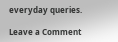everyday queries.

Leave a Comment